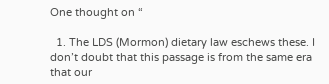One thought on “

  1. The LDS (Mormon) dietary law eschews these. I don’t doubt that this passage is from the same era that our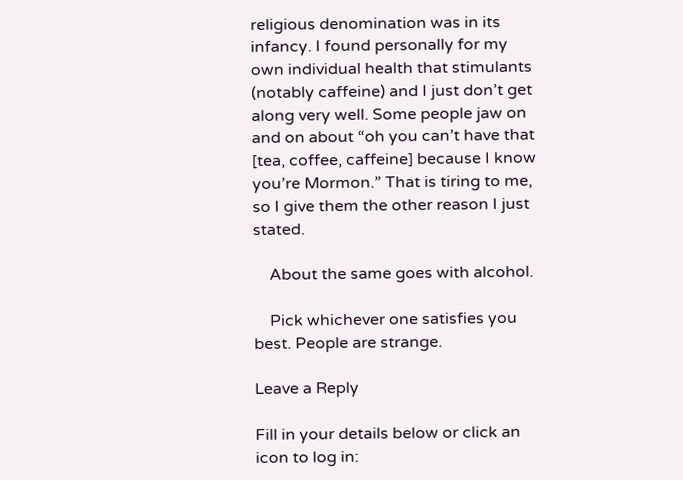religious denomination was in its infancy. I found personally for my own individual health that stimulants (notably caffeine) and I just don’t get along very well. Some people jaw on and on about “oh you can’t have that [tea, coffee, caffeine] because I know you’re Mormon.” That is tiring to me, so I give them the other reason I just stated.

    About the same goes with alcohol.

    Pick whichever one satisfies you best. People are strange.

Leave a Reply

Fill in your details below or click an icon to log in: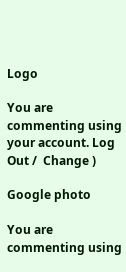Logo

You are commenting using your account. Log Out /  Change )

Google photo

You are commenting using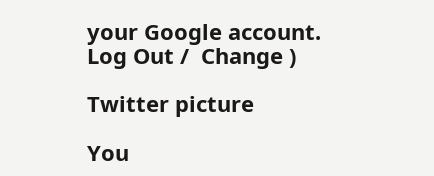your Google account. Log Out /  Change )

Twitter picture

You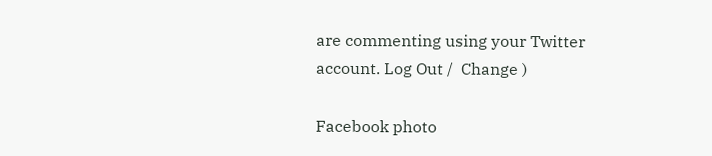are commenting using your Twitter account. Log Out /  Change )

Facebook photo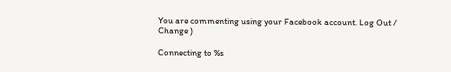You are commenting using your Facebook account. Log Out /  Change )

Connecting to %s